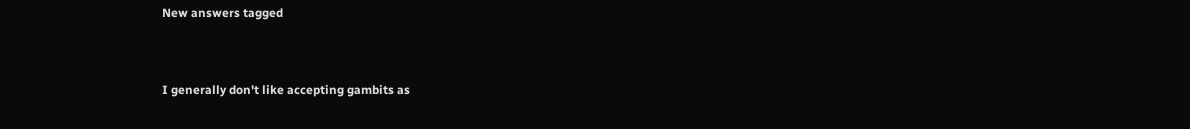New answers tagged


I generally don't like accepting gambits as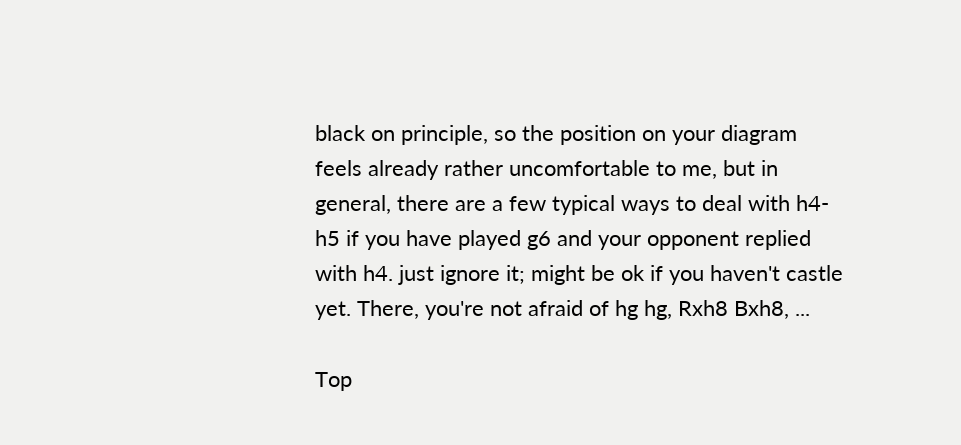black on principle, so the position on your diagram feels already rather uncomfortable to me, but in general, there are a few typical ways to deal with h4-h5 if you have played g6 and your opponent replied with h4. just ignore it; might be ok if you haven't castle yet. There, you're not afraid of hg hg, Rxh8 Bxh8, ...

Top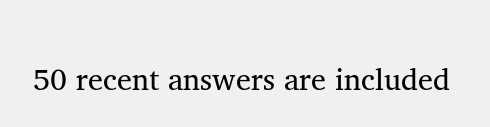50 recent answers are included